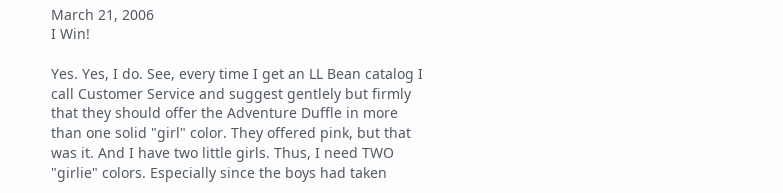March 21, 2006
I Win!

Yes. Yes, I do. See, every time I get an LL Bean catalog I call Customer Service and suggest gentlely but firmly that they should offer the Adventure Duffle in more than one solid "girl" color. They offered pink, but that was it. And I have two little girls. Thus, I need TWO "girlie" colors. Especially since the boys had taken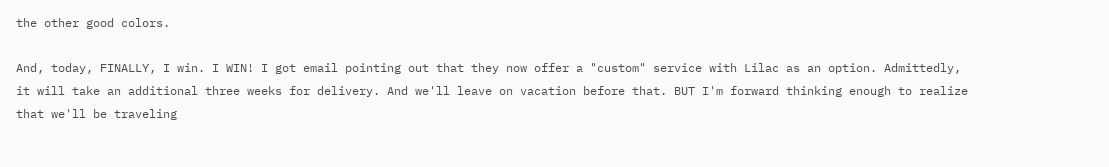the other good colors.

And, today, FINALLY, I win. I WIN! I got email pointing out that they now offer a "custom" service with Lilac as an option. Admittedly, it will take an additional three weeks for delivery. And we'll leave on vacation before that. BUT I'm forward thinking enough to realize that we'll be traveling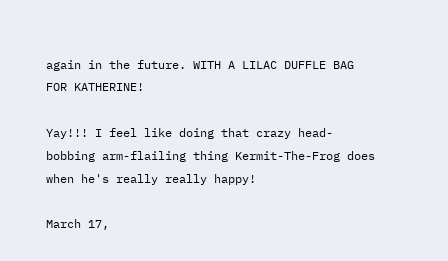again in the future. WITH A LILAC DUFFLE BAG FOR KATHERINE!

Yay!!! I feel like doing that crazy head-bobbing arm-flailing thing Kermit-The-Frog does when he's really really happy!

March 17,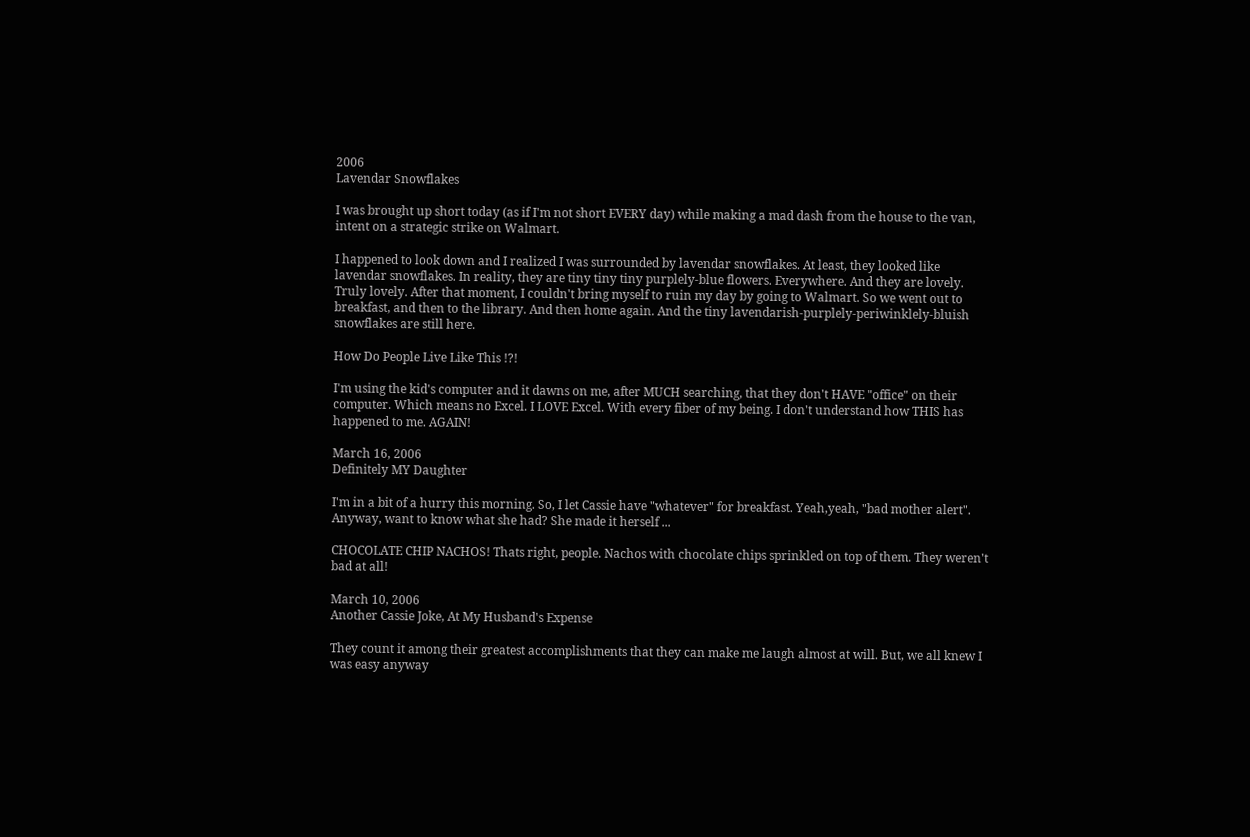2006
Lavendar Snowflakes

I was brought up short today (as if I'm not short EVERY day) while making a mad dash from the house to the van, intent on a strategic strike on Walmart.

I happened to look down and I realized I was surrounded by lavendar snowflakes. At least, they looked like lavendar snowflakes. In reality, they are tiny tiny tiny purplely-blue flowers. Everywhere. And they are lovely. Truly lovely. After that moment, I couldn't bring myself to ruin my day by going to Walmart. So we went out to breakfast, and then to the library. And then home again. And the tiny lavendarish-purplely-periwinklely-bluish snowflakes are still here.

How Do People Live Like This !?!

I'm using the kid's computer and it dawns on me, after MUCH searching, that they don't HAVE "office" on their computer. Which means no Excel. I LOVE Excel. With every fiber of my being. I don't understand how THIS has happened to me. AGAIN!

March 16, 2006
Definitely MY Daughter

I'm in a bit of a hurry this morning. So, I let Cassie have "whatever" for breakfast. Yeah,yeah, "bad mother alert". Anyway, want to know what she had? She made it herself ...

CHOCOLATE CHIP NACHOS! Thats right, people. Nachos with chocolate chips sprinkled on top of them. They weren't bad at all!

March 10, 2006
Another Cassie Joke, At My Husband's Expense

They count it among their greatest accomplishments that they can make me laugh almost at will. But, we all knew I was easy anyway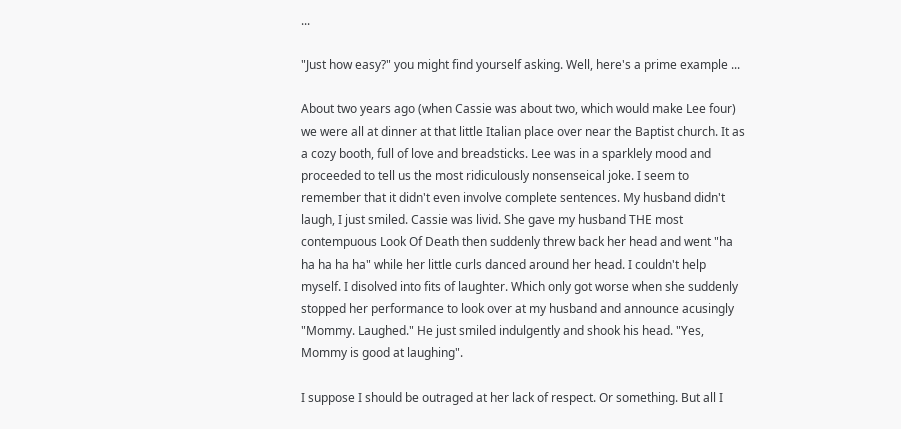...

"Just how easy?" you might find yourself asking. Well, here's a prime example ...

About two years ago (when Cassie was about two, which would make Lee four) we were all at dinner at that little Italian place over near the Baptist church. It as a cozy booth, full of love and breadsticks. Lee was in a sparklely mood and proceeded to tell us the most ridiculously nonsenseical joke. I seem to remember that it didn't even involve complete sentences. My husband didn't laugh, I just smiled. Cassie was livid. She gave my husband THE most contempuous Look Of Death then suddenly threw back her head and went "ha ha ha ha ha" while her little curls danced around her head. I couldn't help myself. I disolved into fits of laughter. Which only got worse when she suddenly stopped her performance to look over at my husband and announce acusingly "Mommy. Laughed." He just smiled indulgently and shook his head. "Yes, Mommy is good at laughing".

I suppose I should be outraged at her lack of respect. Or something. But all I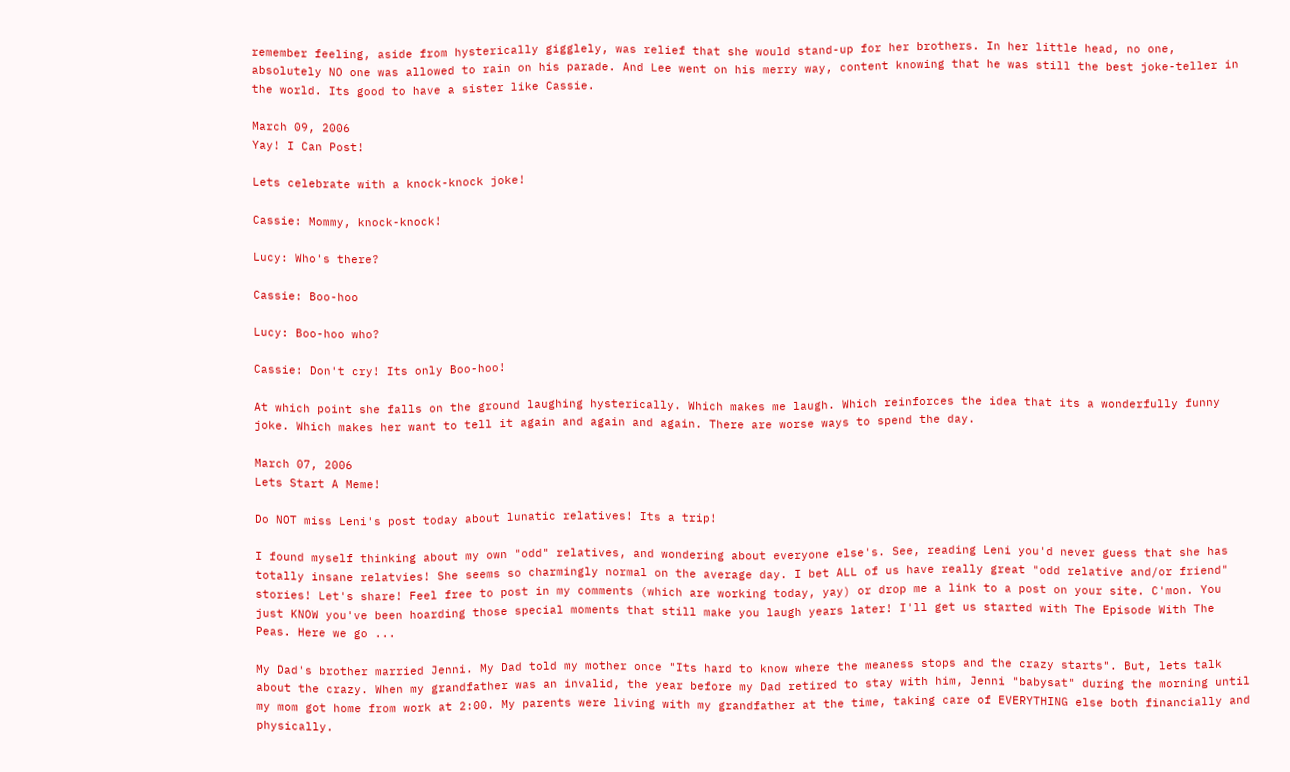remember feeling, aside from hysterically gigglely, was relief that she would stand-up for her brothers. In her little head, no one, absolutely NO one was allowed to rain on his parade. And Lee went on his merry way, content knowing that he was still the best joke-teller in the world. Its good to have a sister like Cassie.

March 09, 2006
Yay! I Can Post!

Lets celebrate with a knock-knock joke!

Cassie: Mommy, knock-knock!

Lucy: Who's there?

Cassie: Boo-hoo

Lucy: Boo-hoo who?

Cassie: Don't cry! Its only Boo-hoo!

At which point she falls on the ground laughing hysterically. Which makes me laugh. Which reinforces the idea that its a wonderfully funny joke. Which makes her want to tell it again and again and again. There are worse ways to spend the day.

March 07, 2006
Lets Start A Meme!

Do NOT miss Leni's post today about lunatic relatives! Its a trip!

I found myself thinking about my own "odd" relatives, and wondering about everyone else's. See, reading Leni you'd never guess that she has totally insane relatvies! She seems so charmingly normal on the average day. I bet ALL of us have really great "odd relative and/or friend" stories! Let's share! Feel free to post in my comments (which are working today, yay) or drop me a link to a post on your site. C'mon. You just KNOW you've been hoarding those special moments that still make you laugh years later! I'll get us started with The Episode With The Peas. Here we go ...

My Dad's brother married Jenni. My Dad told my mother once "Its hard to know where the meaness stops and the crazy starts". But, lets talk about the crazy. When my grandfather was an invalid, the year before my Dad retired to stay with him, Jenni "babysat" during the morning until my mom got home from work at 2:00. My parents were living with my grandfather at the time, taking care of EVERYTHING else both financially and physically.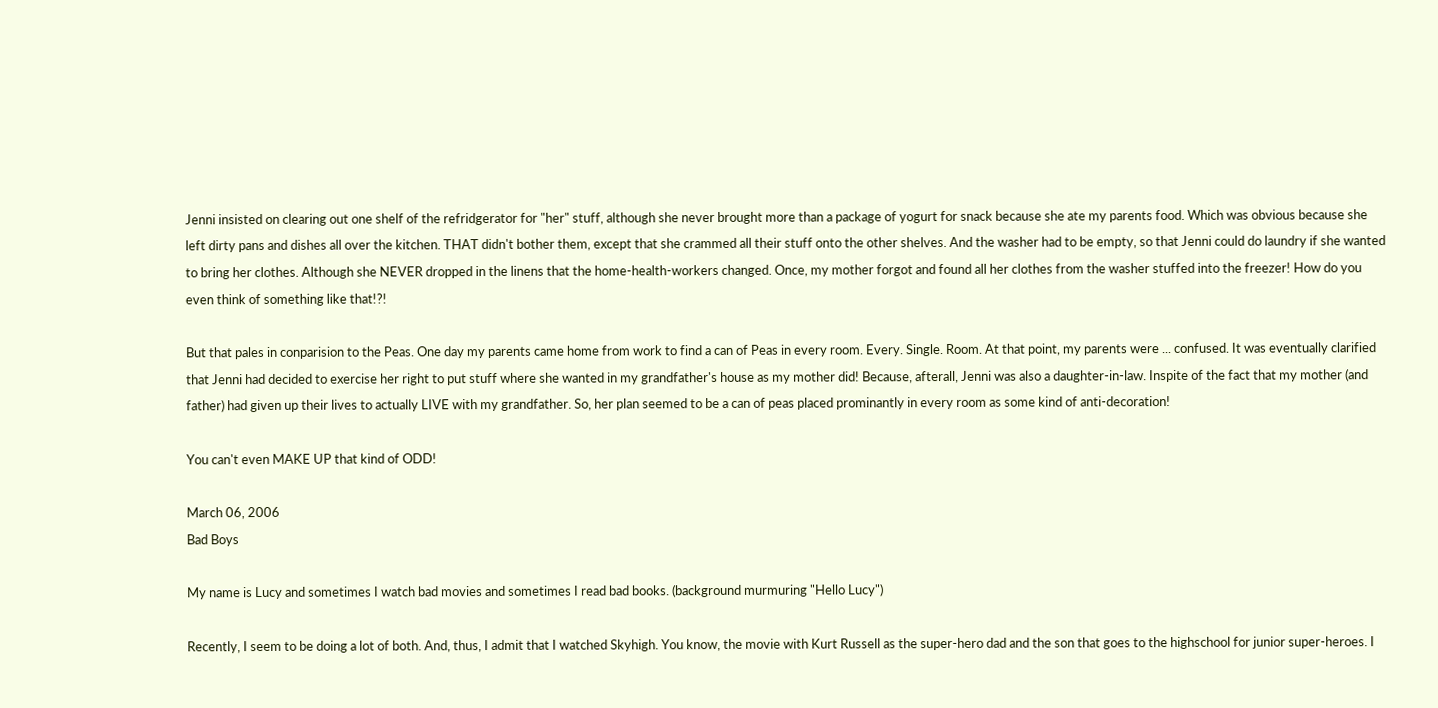Jenni insisted on clearing out one shelf of the refridgerator for "her" stuff, although she never brought more than a package of yogurt for snack because she ate my parents food. Which was obvious because she left dirty pans and dishes all over the kitchen. THAT didn't bother them, except that she crammed all their stuff onto the other shelves. And the washer had to be empty, so that Jenni could do laundry if she wanted to bring her clothes. Although she NEVER dropped in the linens that the home-health-workers changed. Once, my mother forgot and found all her clothes from the washer stuffed into the freezer! How do you even think of something like that!?!

But that pales in conparision to the Peas. One day my parents came home from work to find a can of Peas in every room. Every. Single. Room. At that point, my parents were ... confused. It was eventually clarified that Jenni had decided to exercise her right to put stuff where she wanted in my grandfather's house as my mother did! Because, afterall, Jenni was also a daughter-in-law. Inspite of the fact that my mother (and father) had given up their lives to actually LIVE with my grandfather. So, her plan seemed to be a can of peas placed prominantly in every room as some kind of anti-decoration!

You can't even MAKE UP that kind of ODD!

March 06, 2006
Bad Boys

My name is Lucy and sometimes I watch bad movies and sometimes I read bad books. (background murmuring "Hello Lucy")

Recently, I seem to be doing a lot of both. And, thus, I admit that I watched Skyhigh. You know, the movie with Kurt Russell as the super-hero dad and the son that goes to the highschool for junior super-heroes. I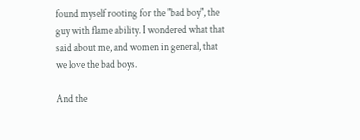found myself rooting for the "bad boy", the guy with flame ability. I wondered what that said about me, and women in general, that we love the bad boys.

And the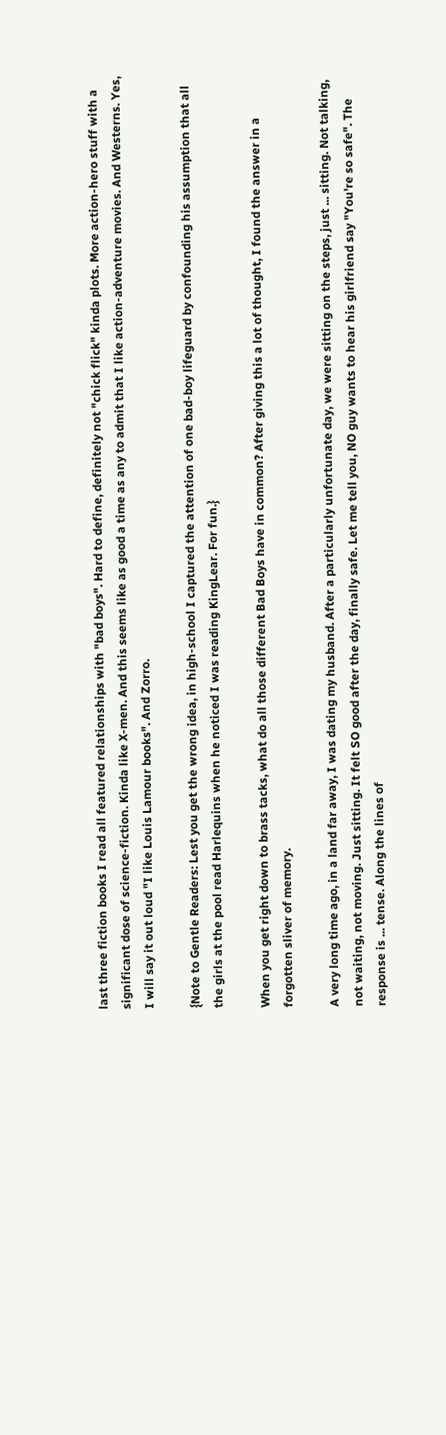last three fiction books I read all featured relationships with "bad boys". Hard to define, definitely not "chick flick" kinda plots. More action-hero stuff with a significant dose of science-fiction. Kinda like X-men. And this seems like as good a time as any to admit that I like action-adventure movies. And Westerns. Yes, I will say it out loud "I like Louis Lamour books". And Zorro.

{Note to Gentle Readers: Lest you get the wrong idea, in high-school I captured the attention of one bad-boy lifeguard by confounding his assumption that all the girls at the pool read Harlequins when he noticed I was reading KingLear. For fun.}

When you get right down to brass tacks, what do all those different Bad Boys have in common? After giving this a lot of thought, I found the answer in a forgotten sliver of memory.

A very long time ago, in a land far away, I was dating my husband. After a particularly unfortunate day, we were sitting on the steps, just ... sitting. Not talking, not waiting, not moving. Just sitting. It felt SO good after the day, finally safe. Let me tell you, NO guy wants to hear his girlfriend say "You're so safe". The response is ... tense. Along the lines of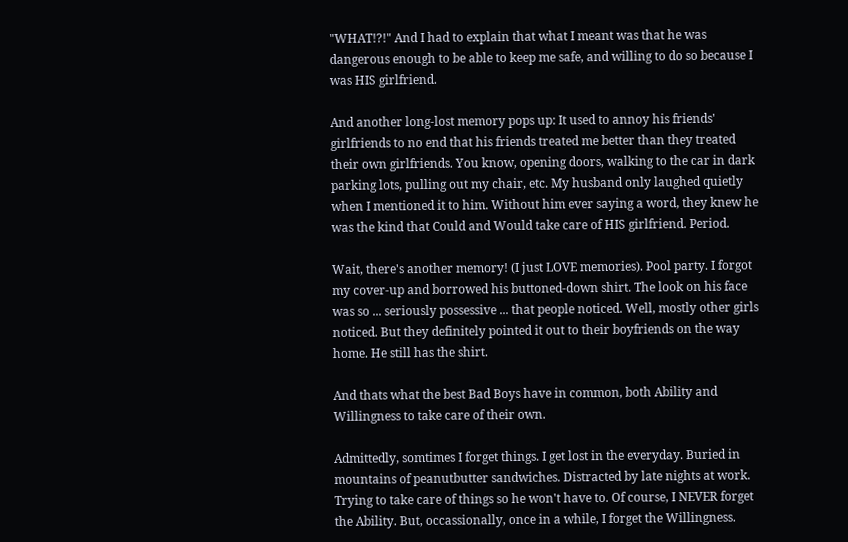"WHAT!?!" And I had to explain that what I meant was that he was dangerous enough to be able to keep me safe, and willing to do so because I was HIS girlfriend.

And another long-lost memory pops up: It used to annoy his friends' girlfriends to no end that his friends treated me better than they treated their own girlfriends. You know, opening doors, walking to the car in dark parking lots, pulling out my chair, etc. My husband only laughed quietly when I mentioned it to him. Without him ever saying a word, they knew he was the kind that Could and Would take care of HIS girlfriend. Period.

Wait, there's another memory! (I just LOVE memories). Pool party. I forgot my cover-up and borrowed his buttoned-down shirt. The look on his face was so ... seriously possessive ... that people noticed. Well, mostly other girls noticed. But they definitely pointed it out to their boyfriends on the way home. He still has the shirt.

And thats what the best Bad Boys have in common, both Ability and Willingness to take care of their own.

Admittedly, somtimes I forget things. I get lost in the everyday. Buried in mountains of peanutbutter sandwiches. Distracted by late nights at work. Trying to take care of things so he won't have to. Of course, I NEVER forget the Ability. But, occassionally, once in a while, I forget the Willingness.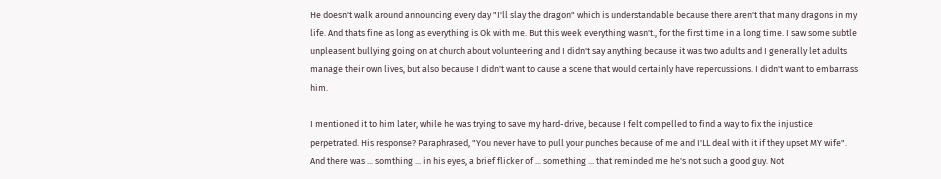He doesn't walk around announcing every day "I'll slay the dragon" which is understandable because there aren't that many dragons in my life. And thats fine as long as everything is Ok with me. But this week everything wasn't., for the first time in a long time. I saw some subtle unpleasent bullying going on at church about volunteering and I didn't say anything because it was two adults and I generally let adults manage their own lives, but also because I didn't want to cause a scene that would certainly have repercussions. I didn't want to embarrass him.

I mentioned it to him later, while he was trying to save my hard-drive, because I felt compelled to find a way to fix the injustice perpetrated. His response? Paraphrased, "You never have to pull your punches because of me and I'LL deal with it if they upset MY wife". And there was ... somthing ... in his eyes, a brief flicker of ... something ... that reminded me he's not such a good guy. Not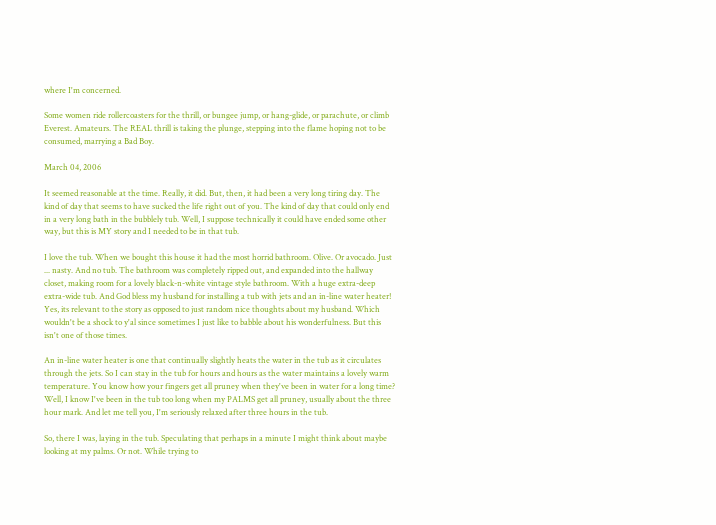where I'm concerned.

Some women ride rollercoasters for the thrill, or bungee jump, or hang-glide, or parachute, or climb Everest. Amateurs. The REAL thrill is taking the plunge, stepping into the flame hoping not to be consumed, marrying a Bad Boy.

March 04, 2006

It seemed reasonable at the time. Really, it did. But, then, it had been a very long tiring day. The kind of day that seems to have sucked the life right out of you. The kind of day that could only end in a very long bath in the bubblely tub. Well, I suppose technically it could have ended some other way, but this is MY story and I needed to be in that tub.

I love the tub. When we bought this house it had the most horrid bathroom. Olive. Or avocado. Just ... nasty. And no tub. The bathroom was completely ripped out, and expanded into the hallway closet, making room for a lovely black-n-white vintage style bathroom. With a huge extra-deep extra-wide tub. And God bless my husband for installing a tub with jets and an in-line water heater! Yes, its relevant to the story as opposed to just random nice thoughts about my husband. Which wouldn't be a shock to y'al since sometimes I just like to babble about his wonderfulness. But this isn't one of those times.

An in-line water heater is one that continually slightly heats the water in the tub as it circulates through the jets. So I can stay in the tub for hours and hours as the water maintains a lovely warm temperature. You know how your fingers get all pruney when they've been in water for a long time? Well, I know I've been in the tub too long when my PALMS get all pruney, usually about the three hour mark. And let me tell you, I'm seriously relaxed after three hours in the tub.

So, there I was, laying in the tub. Speculating that perhaps in a minute I might think about maybe looking at my palms. Or not. While trying to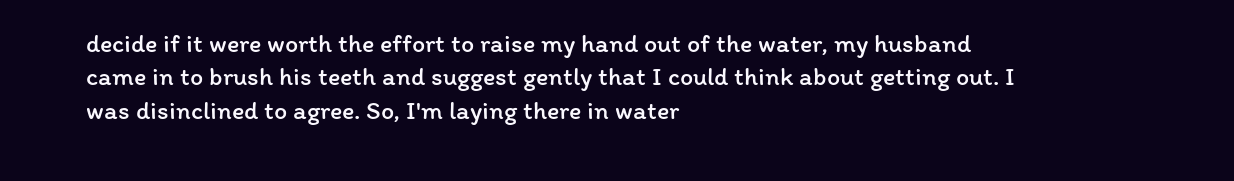decide if it were worth the effort to raise my hand out of the water, my husband came in to brush his teeth and suggest gently that I could think about getting out. I was disinclined to agree. So, I'm laying there in water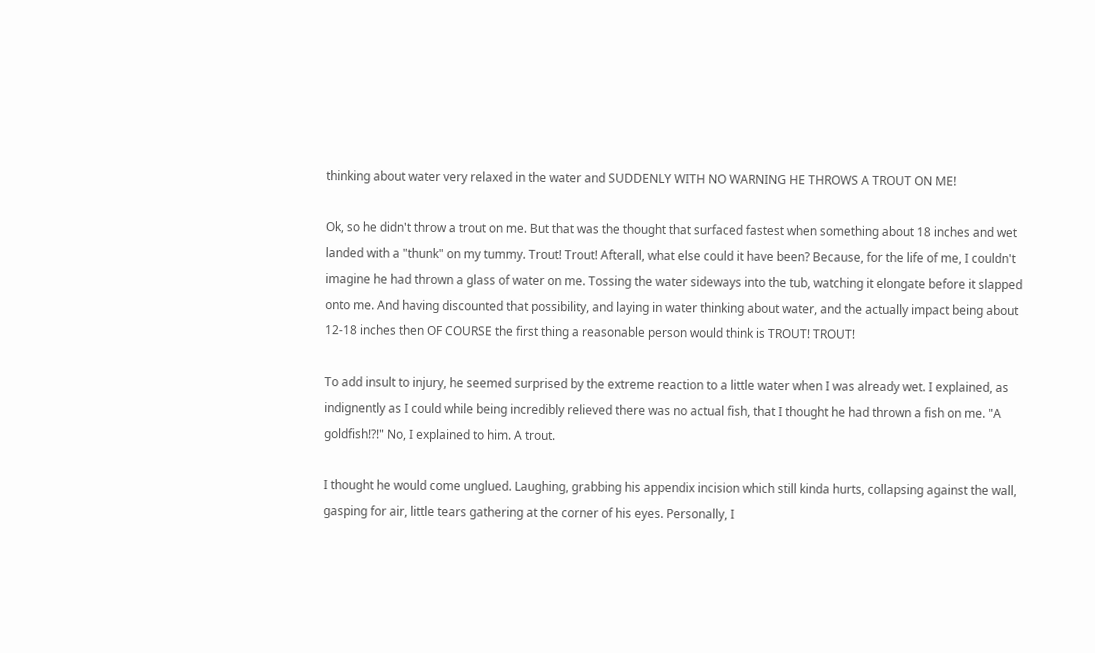thinking about water very relaxed in the water and SUDDENLY WITH NO WARNING HE THROWS A TROUT ON ME!

Ok, so he didn't throw a trout on me. But that was the thought that surfaced fastest when something about 18 inches and wet landed with a "thunk" on my tummy. Trout! Trout! Afterall, what else could it have been? Because, for the life of me, I couldn't imagine he had thrown a glass of water on me. Tossing the water sideways into the tub, watching it elongate before it slapped onto me. And having discounted that possibility, and laying in water thinking about water, and the actually impact being about 12-18 inches then OF COURSE the first thing a reasonable person would think is TROUT! TROUT!

To add insult to injury, he seemed surprised by the extreme reaction to a little water when I was already wet. I explained, as indignently as I could while being incredibly relieved there was no actual fish, that I thought he had thrown a fish on me. "A goldfish!?!" No, I explained to him. A trout.

I thought he would come unglued. Laughing, grabbing his appendix incision which still kinda hurts, collapsing against the wall, gasping for air, little tears gathering at the corner of his eyes. Personally, I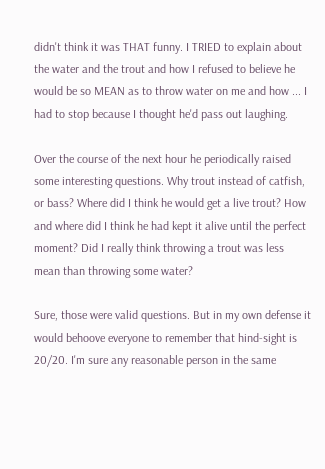didn't think it was THAT funny. I TRIED to explain about the water and the trout and how I refused to believe he would be so MEAN as to throw water on me and how ... I had to stop because I thought he'd pass out laughing.

Over the course of the next hour he periodically raised some interesting questions. Why trout instead of catfish, or bass? Where did I think he would get a live trout? How and where did I think he had kept it alive until the perfect moment? Did I really think throwing a trout was less mean than throwing some water?

Sure, those were valid questions. But in my own defense it would behoove everyone to remember that hind-sight is 20/20. I'm sure any reasonable person in the same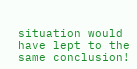situation would have lept to the same conclusion!